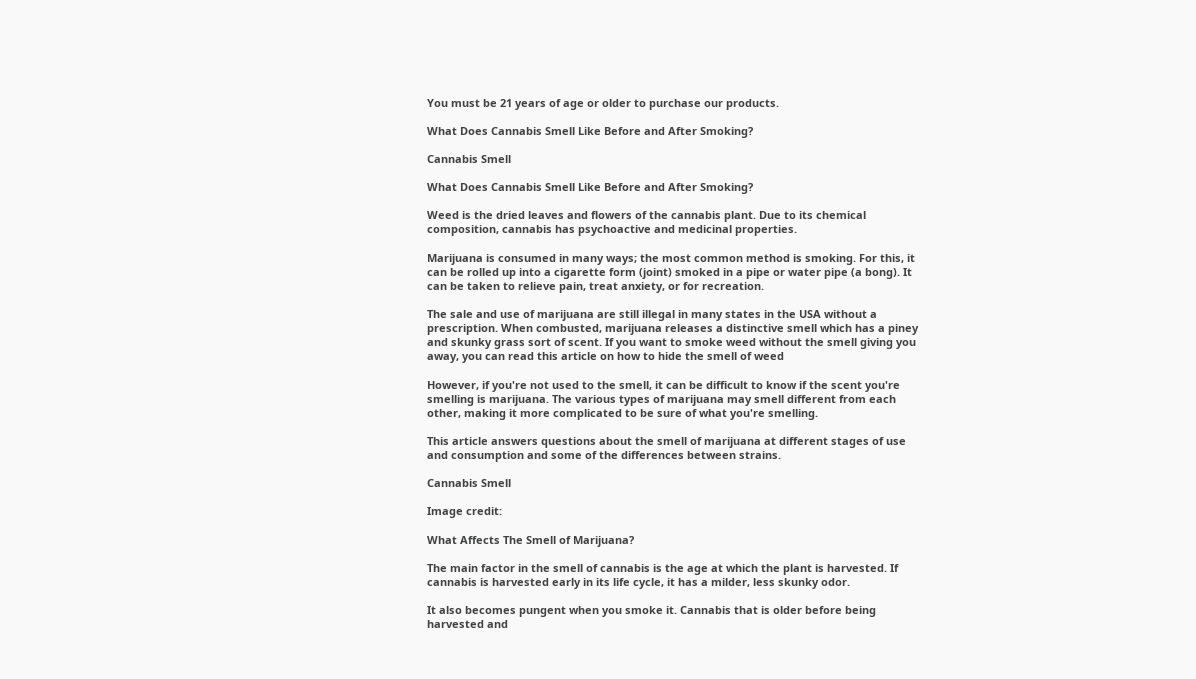You must be 21 years of age or older to purchase our products.

What Does Cannabis Smell Like Before and After Smoking?

Cannabis Smell

What Does Cannabis Smell Like Before and After Smoking?

Weed is the dried leaves and flowers of the cannabis plant. Due to its chemical composition, cannabis has psychoactive and medicinal properties.

Marijuana is consumed in many ways; the most common method is smoking. For this, it can be rolled up into a cigarette form (joint) smoked in a pipe or water pipe (a bong). It can be taken to relieve pain, treat anxiety, or for recreation.

The sale and use of marijuana are still illegal in many states in the USA without a prescription. When combusted, marijuana releases a distinctive smell which has a piney and skunky grass sort of scent. If you want to smoke weed without the smell giving you away, you can read this article on how to hide the smell of weed

However, if you're not used to the smell, it can be difficult to know if the scent you're smelling is marijuana. The various types of marijuana may smell different from each other, making it more complicated to be sure of what you're smelling.

This article answers questions about the smell of marijuana at different stages of use and consumption and some of the differences between strains.

Cannabis Smell

Image credit:

What Affects The Smell of Marijuana?

The main factor in the smell of cannabis is the age at which the plant is harvested. If cannabis is harvested early in its life cycle, it has a milder, less skunky odor.

It also becomes pungent when you smoke it. Cannabis that is older before being harvested and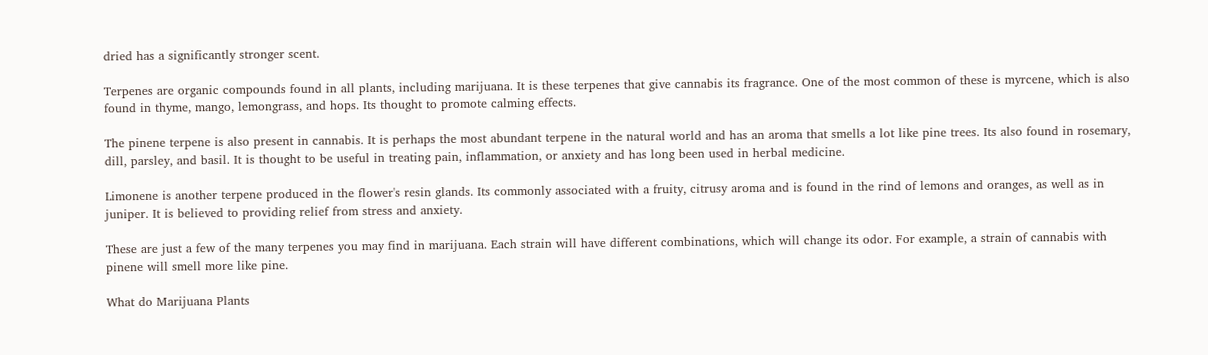dried has a significantly stronger scent.

Terpenes are organic compounds found in all plants, including marijuana. It is these terpenes that give cannabis its fragrance. One of the most common of these is myrcene, which is also found in thyme, mango, lemongrass, and hops. Its thought to promote calming effects.

The pinene terpene is also present in cannabis. It is perhaps the most abundant terpene in the natural world and has an aroma that smells a lot like pine trees. Its also found in rosemary, dill, parsley, and basil. It is thought to be useful in treating pain, inflammation, or anxiety and has long been used in herbal medicine.

Limonene is another terpene produced in the flower's resin glands. Its commonly associated with a fruity, citrusy aroma and is found in the rind of lemons and oranges, as well as in juniper. It is believed to providing relief from stress and anxiety.

These are just a few of the many terpenes you may find in marijuana. Each strain will have different combinations, which will change its odor. For example, a strain of cannabis with pinene will smell more like pine.

What do Marijuana Plants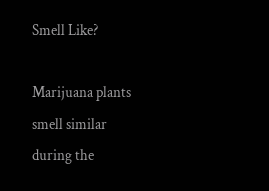Smell Like?

Marijuana plants smell similar during the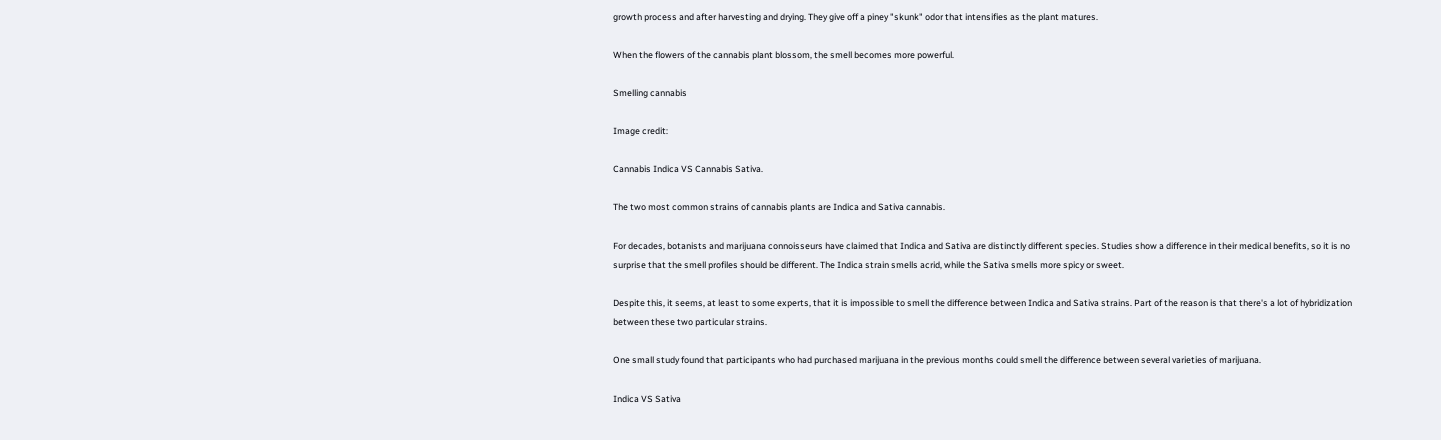growth process and after harvesting and drying. They give off a piney "skunk" odor that intensifies as the plant matures.

When the flowers of the cannabis plant blossom, the smell becomes more powerful.

Smelling cannabis

Image credit:

Cannabis Indica VS Cannabis Sativa.

The two most common strains of cannabis plants are Indica and Sativa cannabis.

For decades, botanists and marijuana connoisseurs have claimed that Indica and Sativa are distinctly different species. Studies show a difference in their medical benefits, so it is no surprise that the smell profiles should be different. The Indica strain smells acrid, while the Sativa smells more spicy or sweet.

Despite this, it seems, at least to some experts, that it is impossible to smell the difference between Indica and Sativa strains. Part of the reason is that there's a lot of hybridization between these two particular strains.

One small study found that participants who had purchased marijuana in the previous months could smell the difference between several varieties of marijuana.

Indica VS Sativa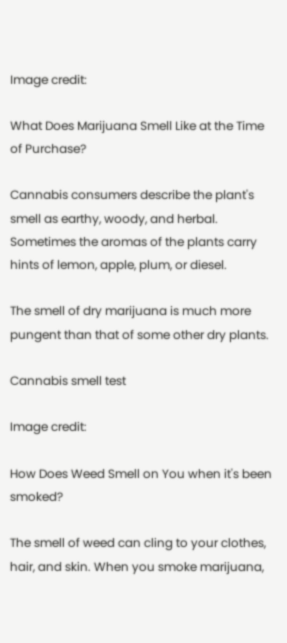Image credit:

What Does Marijuana Smell Like at the Time of Purchase?

Cannabis consumers describe the plant's smell as earthy, woody, and herbal. Sometimes the aromas of the plants carry hints of lemon, apple, plum, or diesel.

The smell of dry marijuana is much more pungent than that of some other dry plants.

Cannabis smell test

Image credit:

How Does Weed Smell on You when it's been smoked?

The smell of weed can cling to your clothes, hair, and skin. When you smoke marijuana,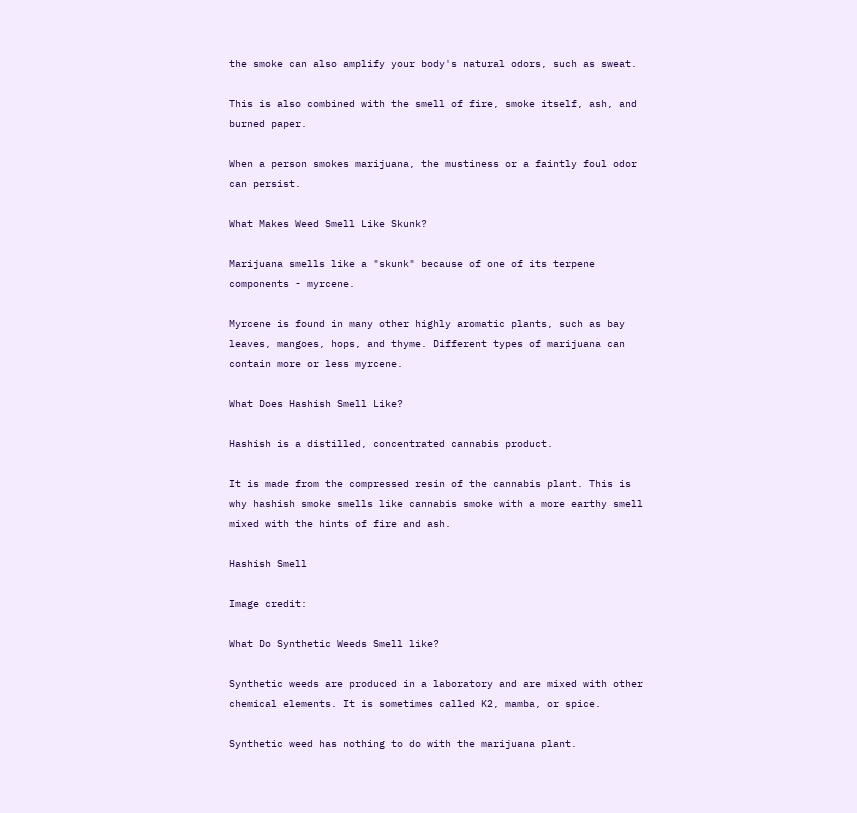the smoke can also amplify your body's natural odors, such as sweat.

This is also combined with the smell of fire, smoke itself, ash, and burned paper.

When a person smokes marijuana, the mustiness or a faintly foul odor can persist.

What Makes Weed Smell Like Skunk?

Marijuana smells like a "skunk" because of one of its terpene components - myrcene.

Myrcene is found in many other highly aromatic plants, such as bay leaves, mangoes, hops, and thyme. Different types of marijuana can contain more or less myrcene.

What Does Hashish Smell Like?

Hashish is a distilled, concentrated cannabis product.

It is made from the compressed resin of the cannabis plant. This is why hashish smoke smells like cannabis smoke with a more earthy smell mixed with the hints of fire and ash.

Hashish Smell

Image credit:

What Do Synthetic Weeds Smell like?

Synthetic weeds are produced in a laboratory and are mixed with other chemical elements. It is sometimes called K2, mamba, or spice.

Synthetic weed has nothing to do with the marijuana plant.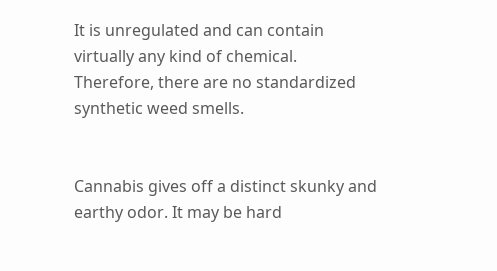It is unregulated and can contain virtually any kind of chemical. Therefore, there are no standardized synthetic weed smells.


Cannabis gives off a distinct skunky and earthy odor. It may be hard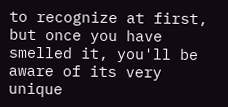to recognize at first, but once you have smelled it, you'll be aware of its very unique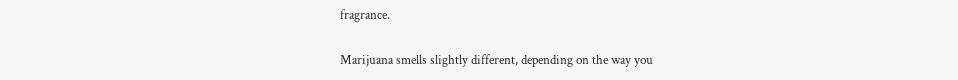fragrance.

Marijuana smells slightly different, depending on the way you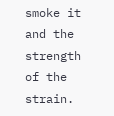smoke it and the strength of the strain.